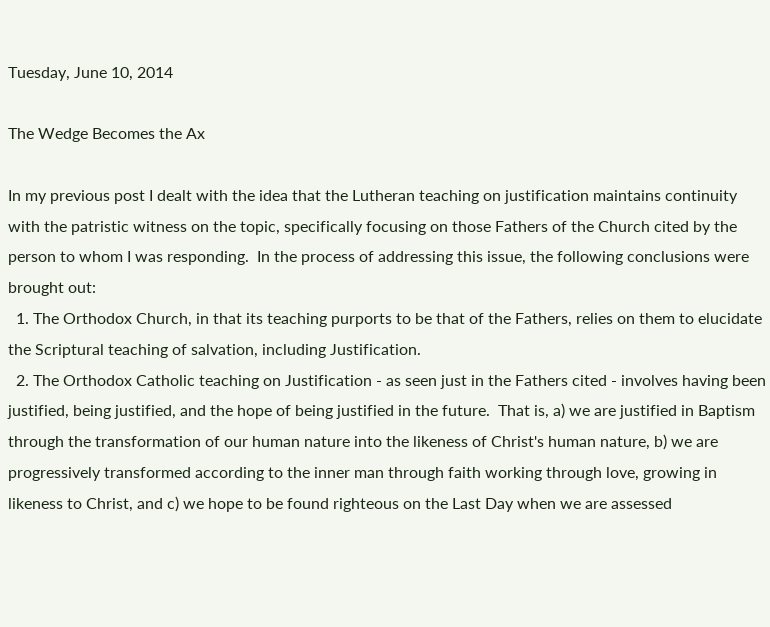Tuesday, June 10, 2014

The Wedge Becomes the Ax

In my previous post I dealt with the idea that the Lutheran teaching on justification maintains continuity with the patristic witness on the topic, specifically focusing on those Fathers of the Church cited by the person to whom I was responding.  In the process of addressing this issue, the following conclusions were brought out:
  1. The Orthodox Church, in that its teaching purports to be that of the Fathers, relies on them to elucidate the Scriptural teaching of salvation, including Justification.
  2. The Orthodox Catholic teaching on Justification - as seen just in the Fathers cited - involves having been justified, being justified, and the hope of being justified in the future.  That is, a) we are justified in Baptism through the transformation of our human nature into the likeness of Christ's human nature, b) we are progressively transformed according to the inner man through faith working through love, growing in likeness to Christ, and c) we hope to be found righteous on the Last Day when we are assessed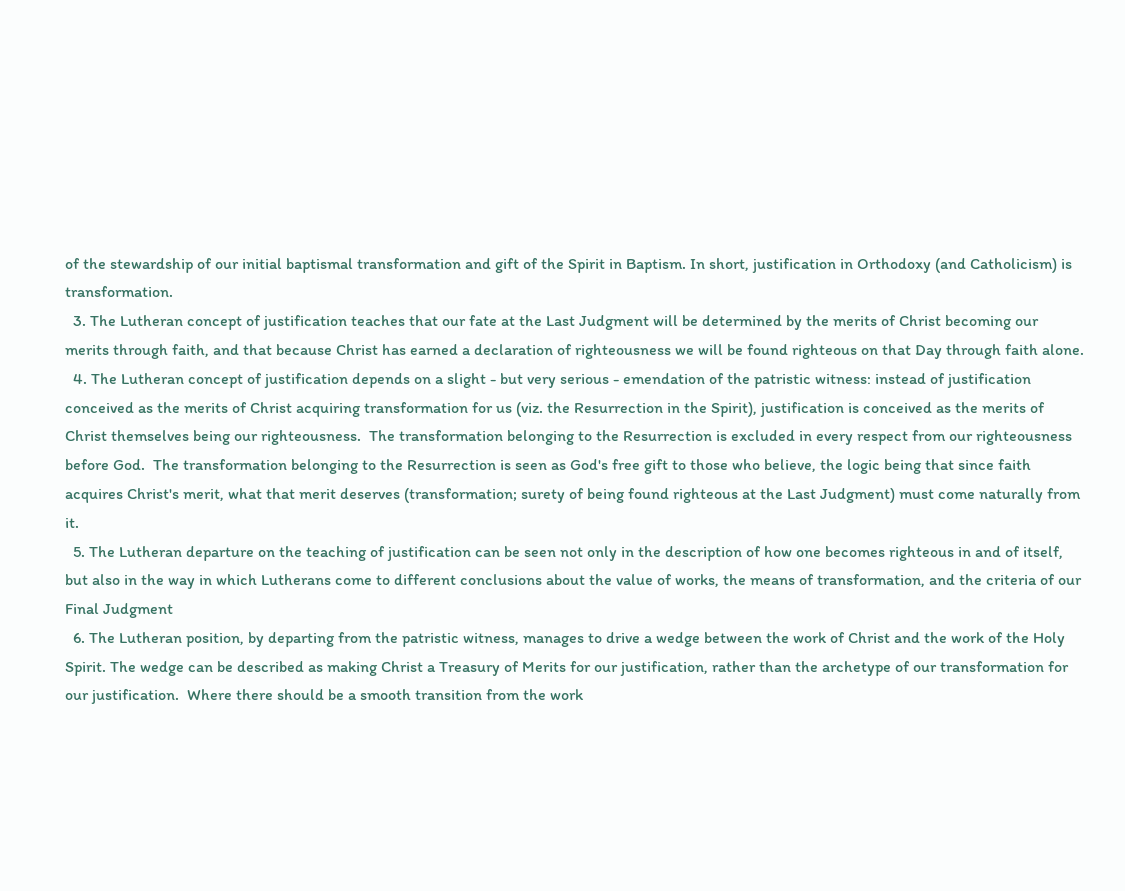of the stewardship of our initial baptismal transformation and gift of the Spirit in Baptism. In short, justification in Orthodoxy (and Catholicism) is transformation.
  3. The Lutheran concept of justification teaches that our fate at the Last Judgment will be determined by the merits of Christ becoming our merits through faith, and that because Christ has earned a declaration of righteousness we will be found righteous on that Day through faith alone.
  4. The Lutheran concept of justification depends on a slight - but very serious - emendation of the patristic witness: instead of justification conceived as the merits of Christ acquiring transformation for us (viz. the Resurrection in the Spirit), justification is conceived as the merits of Christ themselves being our righteousness.  The transformation belonging to the Resurrection is excluded in every respect from our righteousness before God.  The transformation belonging to the Resurrection is seen as God's free gift to those who believe, the logic being that since faith acquires Christ's merit, what that merit deserves (transformation; surety of being found righteous at the Last Judgment) must come naturally from it.
  5. The Lutheran departure on the teaching of justification can be seen not only in the description of how one becomes righteous in and of itself, but also in the way in which Lutherans come to different conclusions about the value of works, the means of transformation, and the criteria of our Final Judgment
  6. The Lutheran position, by departing from the patristic witness, manages to drive a wedge between the work of Christ and the work of the Holy Spirit. The wedge can be described as making Christ a Treasury of Merits for our justification, rather than the archetype of our transformation for our justification.  Where there should be a smooth transition from the work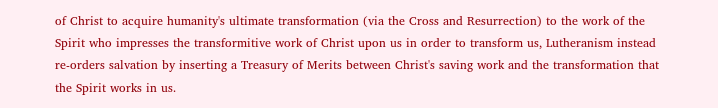of Christ to acquire humanity's ultimate transformation (via the Cross and Resurrection) to the work of the Spirit who impresses the transformitive work of Christ upon us in order to transform us, Lutheranism instead re-orders salvation by inserting a Treasury of Merits between Christ's saving work and the transformation that the Spirit works in us.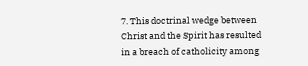7. This doctrinal wedge between Christ and the Spirit has resulted in a breach of catholicity among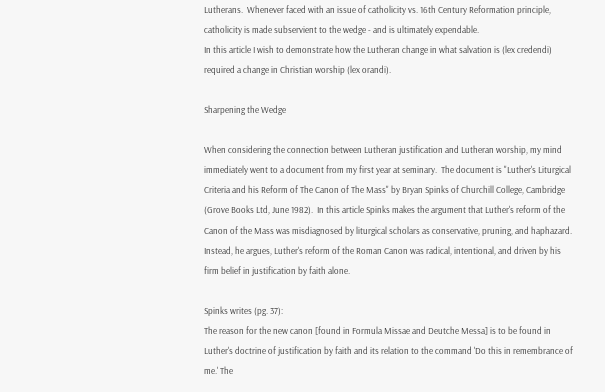Lutherans.  Whenever faced with an issue of catholicity vs. 16th Century Reformation principle, catholicity is made subservient to the wedge - and is ultimately expendable.
In this article I wish to demonstrate how the Lutheran change in what salvation is (lex credendi) required a change in Christian worship (lex orandi).

Sharpening the Wedge

When considering the connection between Lutheran justification and Lutheran worship, my mind immediately went to a document from my first year at seminary.  The document is "Luther's Liturgical Criteria and his Reform of The Canon of The Mass" by Bryan Spinks of Churchill College, Cambridge (Grove Books Ltd, June 1982).  In this article Spinks makes the argument that Luther's reform of the Canon of the Mass was misdiagnosed by liturgical scholars as conservative, pruning, and haphazard.  Instead, he argues, Luther's reform of the Roman Canon was radical, intentional, and driven by his firm belief in justification by faith alone.

Spinks writes (pg. 37):
The reason for the new canon [found in Formula Missae and Deutche Messa] is to be found in Luther's doctrine of justification by faith and its relation to the command 'Do this in remembrance of me.' The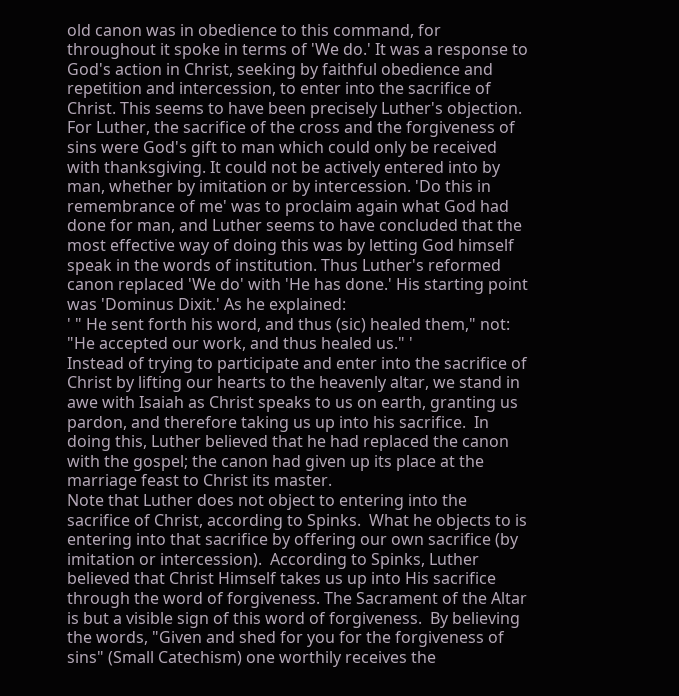old canon was in obedience to this command, for throughout it spoke in terms of 'We do.' It was a response to God's action in Christ, seeking by faithful obedience and repetition and intercession, to enter into the sacrifice of Christ. This seems to have been precisely Luther's objection. For Luther, the sacrifice of the cross and the forgiveness of sins were God's gift to man which could only be received with thanksgiving. It could not be actively entered into by man, whether by imitation or by intercession. 'Do this in remembrance of me' was to proclaim again what God had done for man, and Luther seems to have concluded that the most effective way of doing this was by letting God himself speak in the words of institution. Thus Luther's reformed canon replaced 'We do' with 'He has done.' His starting point was 'Dominus Dixit.' As he explained:
' " He sent forth his word, and thus (sic) healed them," not: "He accepted our work, and thus healed us." '
Instead of trying to participate and enter into the sacrifice of Christ by lifting our hearts to the heavenly altar, we stand in awe with Isaiah as Christ speaks to us on earth, granting us pardon, and therefore taking us up into his sacrifice.  In doing this, Luther believed that he had replaced the canon with the gospel; the canon had given up its place at the marriage feast to Christ its master.
Note that Luther does not object to entering into the sacrifice of Christ, according to Spinks.  What he objects to is entering into that sacrifice by offering our own sacrifice (by imitation or intercession).  According to Spinks, Luther believed that Christ Himself takes us up into His sacrifice through the word of forgiveness. The Sacrament of the Altar is but a visible sign of this word of forgiveness.  By believing the words, "Given and shed for you for the forgiveness of sins" (Small Catechism) one worthily receives the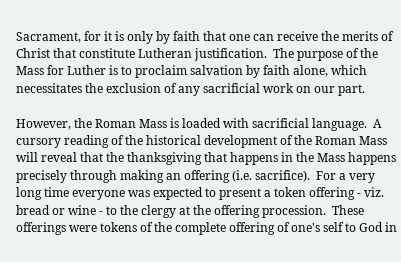Sacrament, for it is only by faith that one can receive the merits of Christ that constitute Lutheran justification.  The purpose of the Mass for Luther is to proclaim salvation by faith alone, which necessitates the exclusion of any sacrificial work on our part.

However, the Roman Mass is loaded with sacrificial language.  A cursory reading of the historical development of the Roman Mass will reveal that the thanksgiving that happens in the Mass happens precisely through making an offering (i.e. sacrifice).  For a very long time everyone was expected to present a token offering - viz. bread or wine - to the clergy at the offering procession.  These offerings were tokens of the complete offering of one's self to God in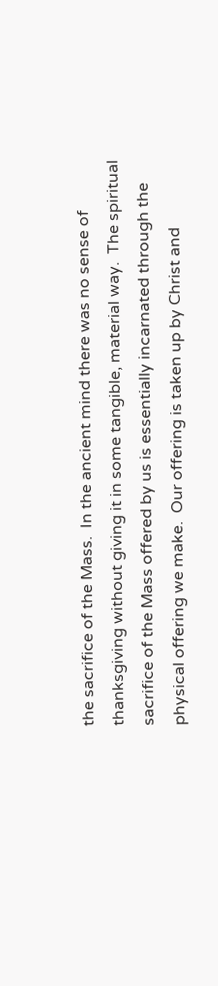the sacrifice of the Mass.  In the ancient mind there was no sense of thanksgiving without giving it in some tangible, material way.  The spiritual sacrifice of the Mass offered by us is essentially incarnated through the physical offering we make.  Our offering is taken up by Christ and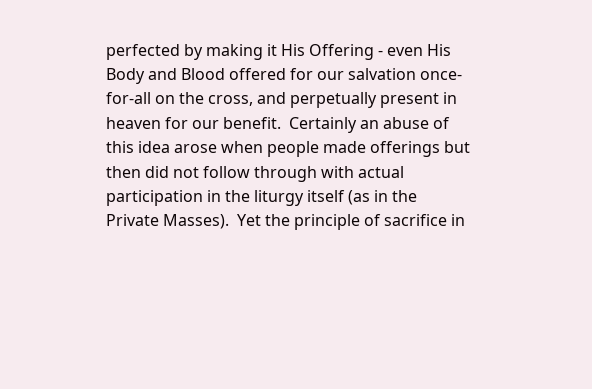perfected by making it His Offering - even His Body and Blood offered for our salvation once-for-all on the cross, and perpetually present in heaven for our benefit.  Certainly an abuse of this idea arose when people made offerings but then did not follow through with actual participation in the liturgy itself (as in the Private Masses).  Yet the principle of sacrifice in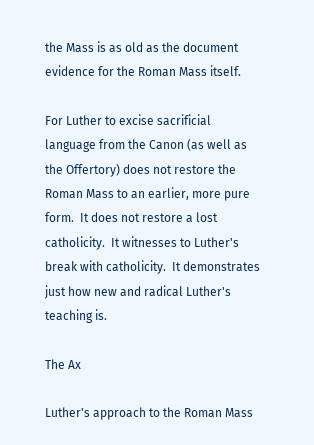the Mass is as old as the document evidence for the Roman Mass itself.

For Luther to excise sacrificial language from the Canon (as well as the Offertory) does not restore the Roman Mass to an earlier, more pure form.  It does not restore a lost catholicity.  It witnesses to Luther's break with catholicity.  It demonstrates just how new and radical Luther's teaching is.

The Ax

Luther's approach to the Roman Mass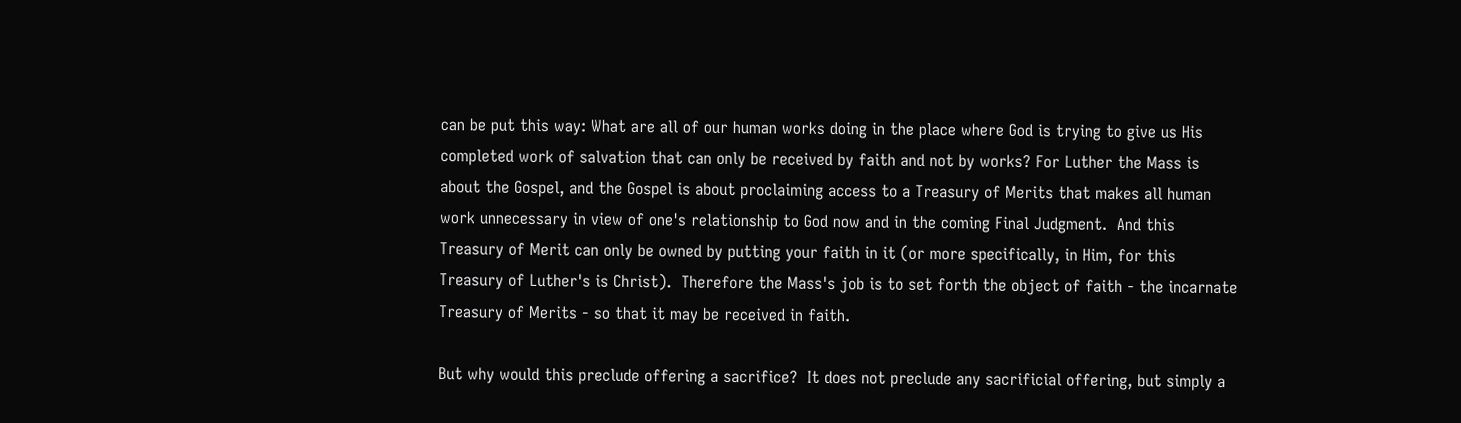can be put this way: What are all of our human works doing in the place where God is trying to give us His completed work of salvation that can only be received by faith and not by works? For Luther the Mass is about the Gospel, and the Gospel is about proclaiming access to a Treasury of Merits that makes all human work unnecessary in view of one's relationship to God now and in the coming Final Judgment.  And this Treasury of Merit can only be owned by putting your faith in it (or more specifically, in Him, for this Treasury of Luther's is Christ).  Therefore the Mass's job is to set forth the object of faith - the incarnate Treasury of Merits - so that it may be received in faith.

But why would this preclude offering a sacrifice?  It does not preclude any sacrificial offering, but simply a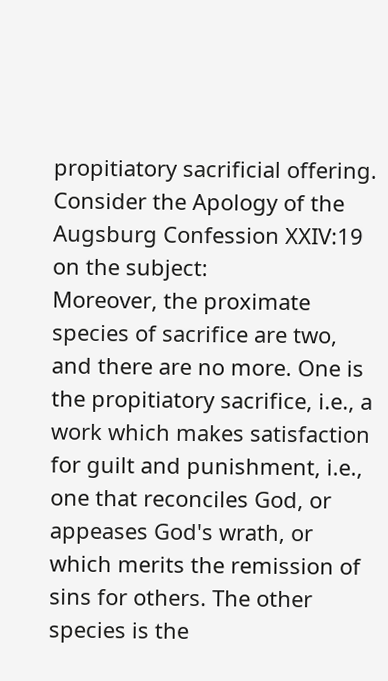propitiatory sacrificial offering.  Consider the Apology of the Augsburg Confession XXIV:19 on the subject:
Moreover, the proximate species of sacrifice are two, and there are no more. One is the propitiatory sacrifice, i.e., a work which makes satisfaction for guilt and punishment, i.e., one that reconciles God, or appeases God's wrath, or which merits the remission of sins for others. The other species is the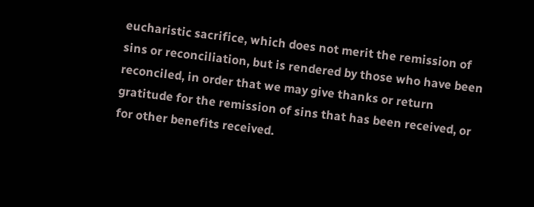eucharistic sacrifice, which does not merit the remission of sins or reconciliation, but is rendered by those who have been reconciled, in order that we may give thanks or return gratitude for the remission of sins that has been received, or for other benefits received.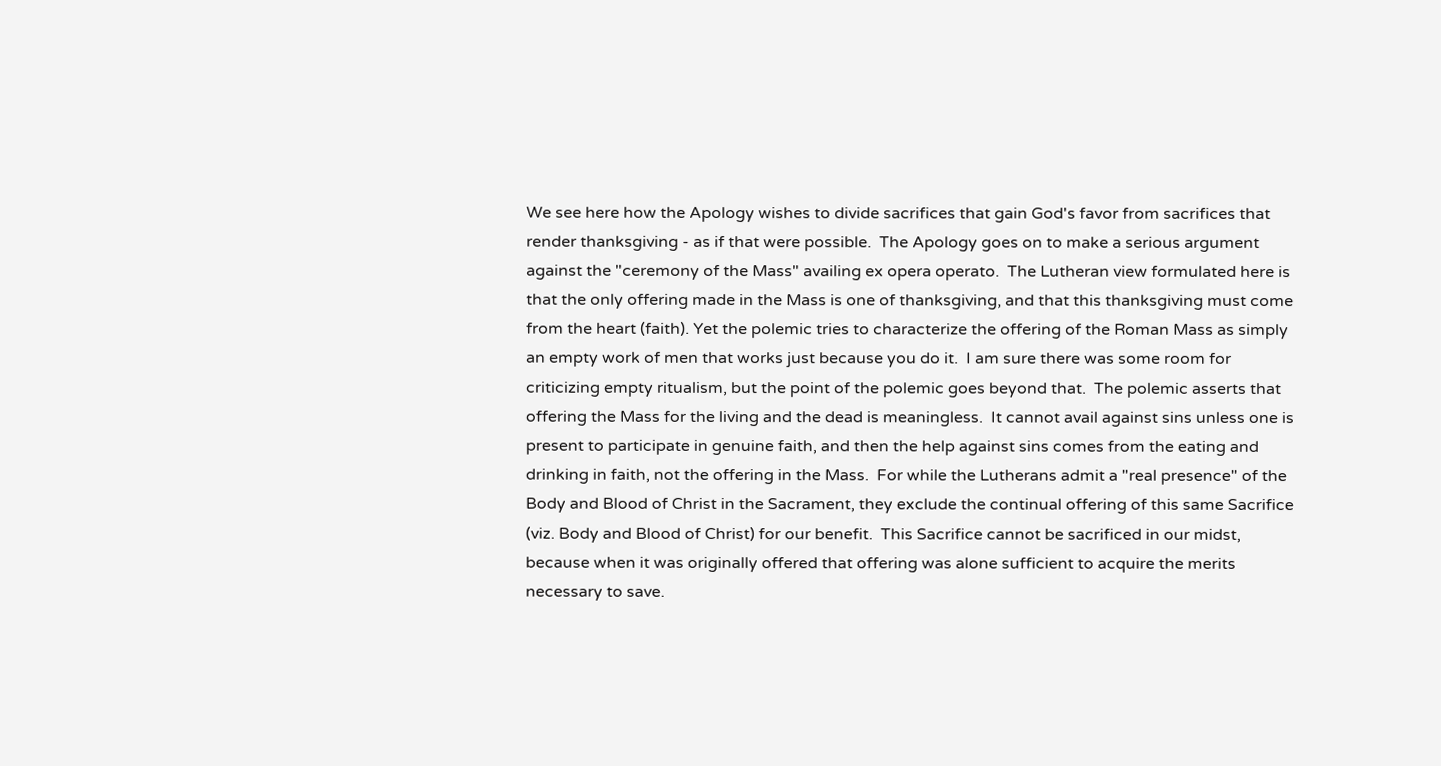We see here how the Apology wishes to divide sacrifices that gain God's favor from sacrifices that render thanksgiving - as if that were possible.  The Apology goes on to make a serious argument against the "ceremony of the Mass" availing ex opera operato.  The Lutheran view formulated here is that the only offering made in the Mass is one of thanksgiving, and that this thanksgiving must come from the heart (faith). Yet the polemic tries to characterize the offering of the Roman Mass as simply an empty work of men that works just because you do it.  I am sure there was some room for criticizing empty ritualism, but the point of the polemic goes beyond that.  The polemic asserts that offering the Mass for the living and the dead is meaningless.  It cannot avail against sins unless one is present to participate in genuine faith, and then the help against sins comes from the eating and drinking in faith, not the offering in the Mass.  For while the Lutherans admit a "real presence" of the Body and Blood of Christ in the Sacrament, they exclude the continual offering of this same Sacrifice (viz. Body and Blood of Christ) for our benefit.  This Sacrifice cannot be sacrificed in our midst, because when it was originally offered that offering was alone sufficient to acquire the merits necessary to save.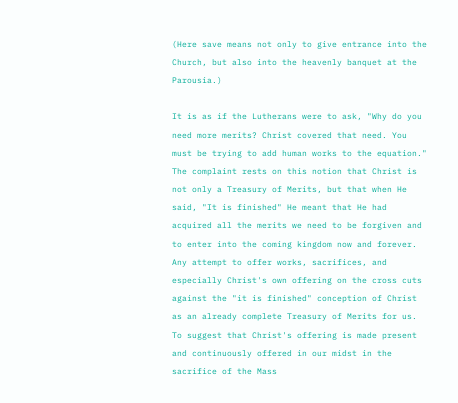(Here save means not only to give entrance into the Church, but also into the heavenly banquet at the Parousia.)

It is as if the Lutherans were to ask, "Why do you need more merits? Christ covered that need. You must be trying to add human works to the equation." The complaint rests on this notion that Christ is not only a Treasury of Merits, but that when He said, "It is finished" He meant that He had acquired all the merits we need to be forgiven and to enter into the coming kingdom now and forever.  Any attempt to offer works, sacrifices, and especially Christ's own offering on the cross cuts against the "it is finished" conception of Christ as an already complete Treasury of Merits for us.  To suggest that Christ's offering is made present and continuously offered in our midst in the sacrifice of the Mass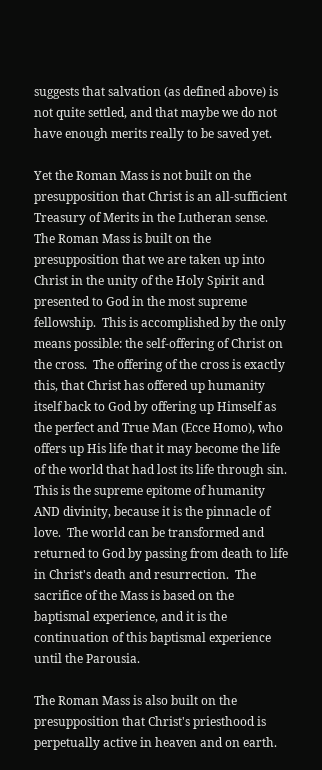suggests that salvation (as defined above) is not quite settled, and that maybe we do not have enough merits really to be saved yet.

Yet the Roman Mass is not built on the presupposition that Christ is an all-sufficient Treasury of Merits in the Lutheran sense.  The Roman Mass is built on the presupposition that we are taken up into Christ in the unity of the Holy Spirit and presented to God in the most supreme fellowship.  This is accomplished by the only means possible: the self-offering of Christ on the cross.  The offering of the cross is exactly this, that Christ has offered up humanity itself back to God by offering up Himself as the perfect and True Man (Ecce Homo), who offers up His life that it may become the life of the world that had lost its life through sin.  This is the supreme epitome of humanity AND divinity, because it is the pinnacle of love.  The world can be transformed and returned to God by passing from death to life in Christ's death and resurrection.  The sacrifice of the Mass is based on the baptismal experience, and it is the continuation of this baptismal experience until the Parousia.

The Roman Mass is also built on the presupposition that Christ's priesthood is perpetually active in heaven and on earth.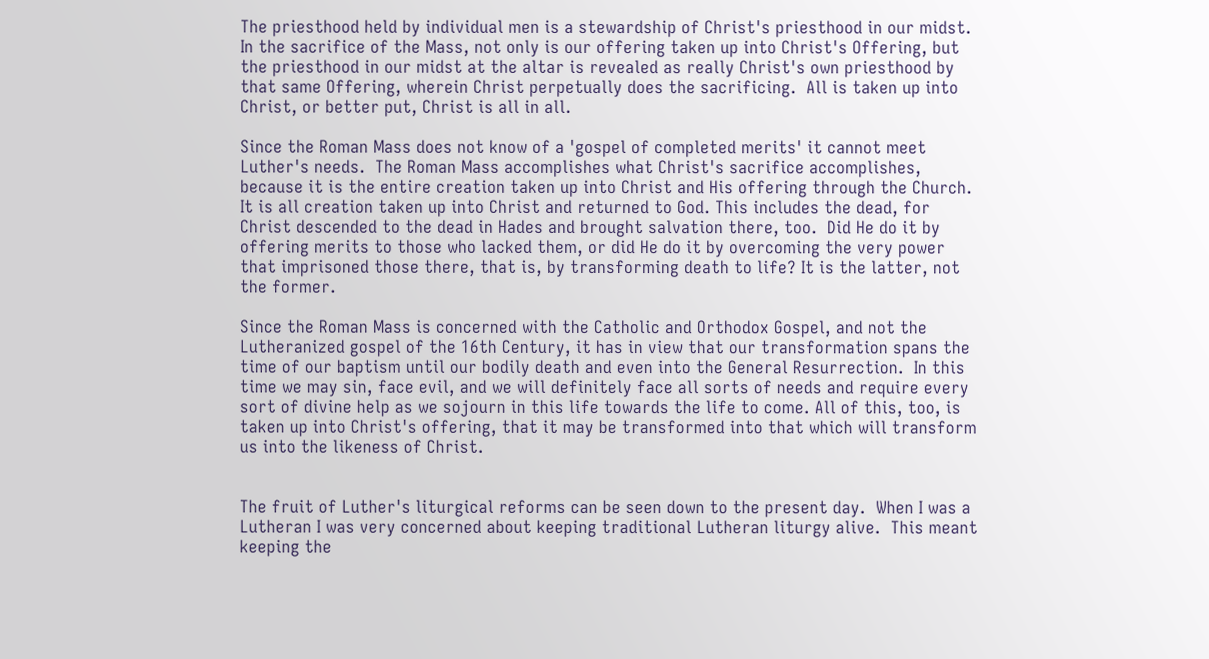The priesthood held by individual men is a stewardship of Christ's priesthood in our midst.  In the sacrifice of the Mass, not only is our offering taken up into Christ's Offering, but the priesthood in our midst at the altar is revealed as really Christ's own priesthood by that same Offering, wherein Christ perpetually does the sacrificing.  All is taken up into Christ, or better put, Christ is all in all.

Since the Roman Mass does not know of a 'gospel of completed merits' it cannot meet Luther's needs.  The Roman Mass accomplishes what Christ's sacrifice accomplishes, because it is the entire creation taken up into Christ and His offering through the Church.  It is all creation taken up into Christ and returned to God. This includes the dead, for Christ descended to the dead in Hades and brought salvation there, too.  Did He do it by offering merits to those who lacked them, or did He do it by overcoming the very power that imprisoned those there, that is, by transforming death to life? It is the latter, not the former.

Since the Roman Mass is concerned with the Catholic and Orthodox Gospel, and not the Lutheranized gospel of the 16th Century, it has in view that our transformation spans the time of our baptism until our bodily death and even into the General Resurrection.  In this time we may sin, face evil, and we will definitely face all sorts of needs and require every sort of divine help as we sojourn in this life towards the life to come. All of this, too, is taken up into Christ's offering, that it may be transformed into that which will transform us into the likeness of Christ.


The fruit of Luther's liturgical reforms can be seen down to the present day.  When I was a Lutheran I was very concerned about keeping traditional Lutheran liturgy alive.  This meant keeping the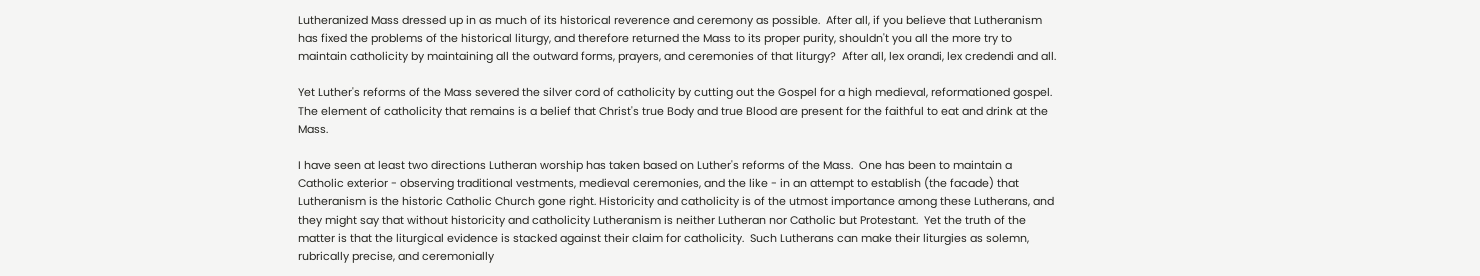Lutheranized Mass dressed up in as much of its historical reverence and ceremony as possible.  After all, if you believe that Lutheranism has fixed the problems of the historical liturgy, and therefore returned the Mass to its proper purity, shouldn't you all the more try to maintain catholicity by maintaining all the outward forms, prayers, and ceremonies of that liturgy?  After all, lex orandi, lex credendi and all.

Yet Luther's reforms of the Mass severed the silver cord of catholicity by cutting out the Gospel for a high medieval, reformationed gospel.  The element of catholicity that remains is a belief that Christ's true Body and true Blood are present for the faithful to eat and drink at the Mass.

I have seen at least two directions Lutheran worship has taken based on Luther's reforms of the Mass.  One has been to maintain a Catholic exterior - observing traditional vestments, medieval ceremonies, and the like - in an attempt to establish (the facade) that Lutheranism is the historic Catholic Church gone right. Historicity and catholicity is of the utmost importance among these Lutherans, and they might say that without historicity and catholicity Lutheranism is neither Lutheran nor Catholic but Protestant.  Yet the truth of the matter is that the liturgical evidence is stacked against their claim for catholicity.  Such Lutherans can make their liturgies as solemn, rubrically precise, and ceremonially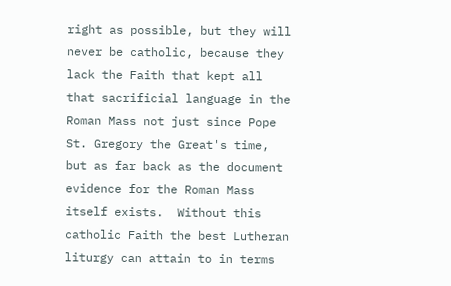right as possible, but they will never be catholic, because they lack the Faith that kept all that sacrificial language in the Roman Mass not just since Pope St. Gregory the Great's time, but as far back as the document evidence for the Roman Mass itself exists.  Without this catholic Faith the best Lutheran liturgy can attain to in terms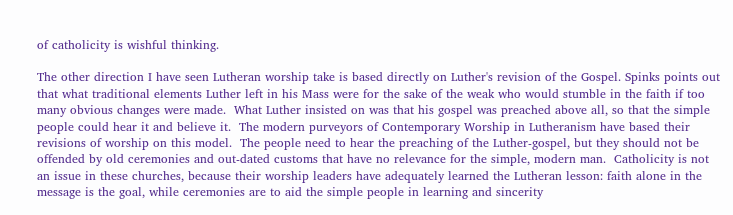of catholicity is wishful thinking.

The other direction I have seen Lutheran worship take is based directly on Luther's revision of the Gospel. Spinks points out that what traditional elements Luther left in his Mass were for the sake of the weak who would stumble in the faith if too many obvious changes were made.  What Luther insisted on was that his gospel was preached above all, so that the simple people could hear it and believe it.  The modern purveyors of Contemporary Worship in Lutheranism have based their revisions of worship on this model.  The people need to hear the preaching of the Luther-gospel, but they should not be offended by old ceremonies and out-dated customs that have no relevance for the simple, modern man.  Catholicity is not an issue in these churches, because their worship leaders have adequately learned the Lutheran lesson: faith alone in the message is the goal, while ceremonies are to aid the simple people in learning and sincerity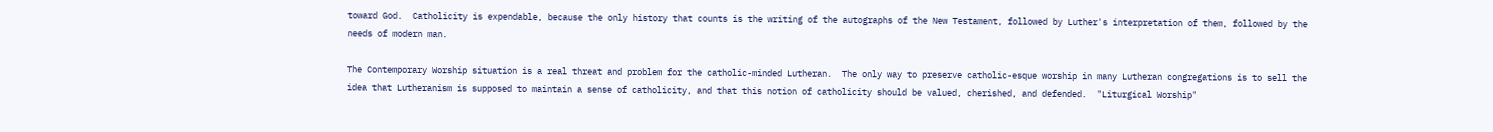toward God.  Catholicity is expendable, because the only history that counts is the writing of the autographs of the New Testament, followed by Luther's interpretation of them, followed by the needs of modern man.

The Contemporary Worship situation is a real threat and problem for the catholic-minded Lutheran.  The only way to preserve catholic-esque worship in many Lutheran congregations is to sell the idea that Lutheranism is supposed to maintain a sense of catholicity, and that this notion of catholicity should be valued, cherished, and defended.  "Liturgical Worship"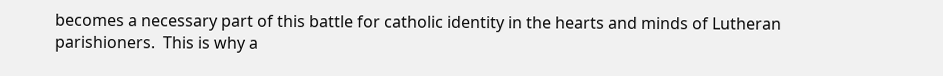becomes a necessary part of this battle for catholic identity in the hearts and minds of Lutheran parishioners.  This is why a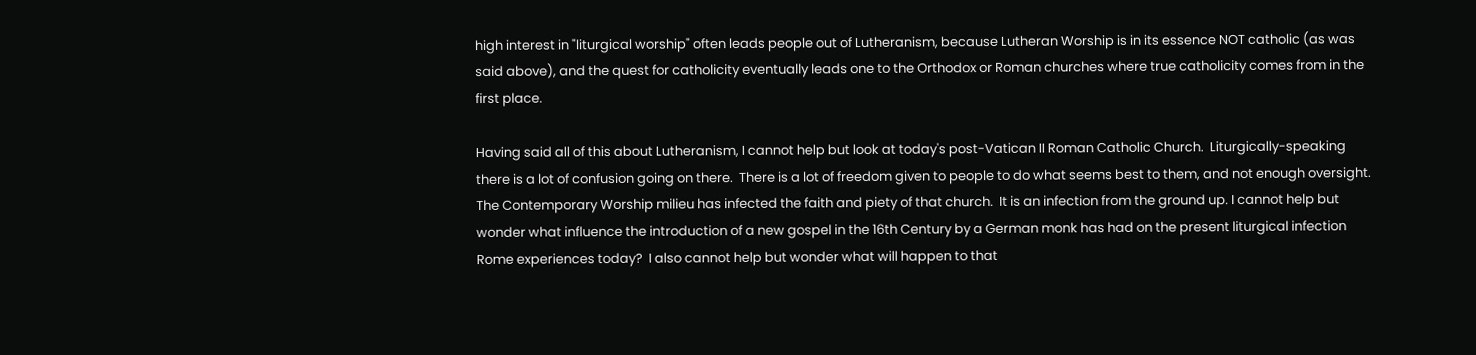high interest in "liturgical worship" often leads people out of Lutheranism, because Lutheran Worship is in its essence NOT catholic (as was said above), and the quest for catholicity eventually leads one to the Orthodox or Roman churches where true catholicity comes from in the first place.

Having said all of this about Lutheranism, I cannot help but look at today's post-Vatican II Roman Catholic Church.  Liturgically-speaking there is a lot of confusion going on there.  There is a lot of freedom given to people to do what seems best to them, and not enough oversight.  The Contemporary Worship milieu has infected the faith and piety of that church.  It is an infection from the ground up. I cannot help but wonder what influence the introduction of a new gospel in the 16th Century by a German monk has had on the present liturgical infection Rome experiences today?  I also cannot help but wonder what will happen to that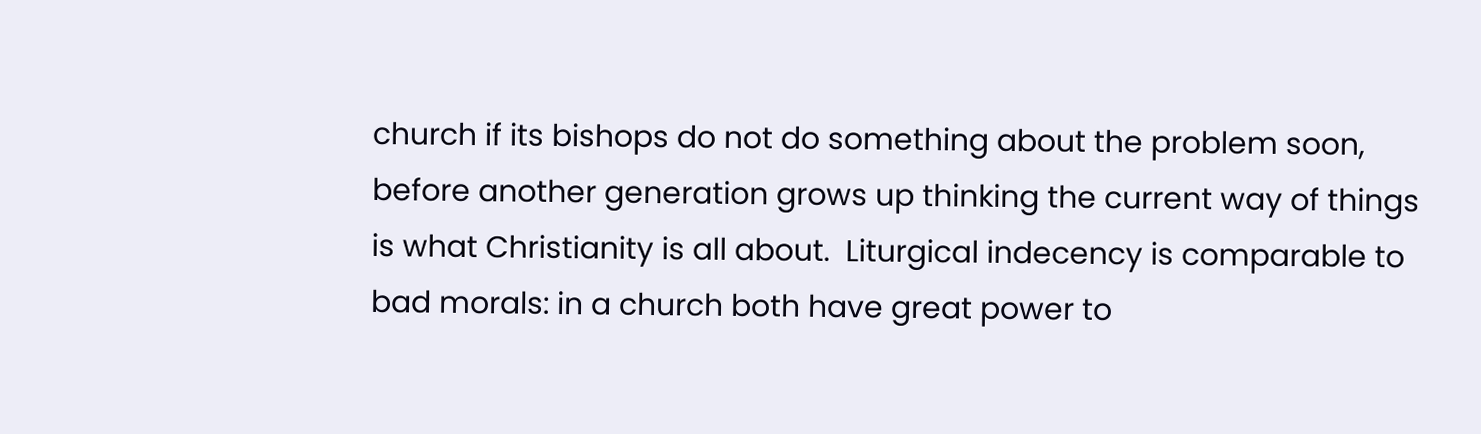church if its bishops do not do something about the problem soon, before another generation grows up thinking the current way of things is what Christianity is all about.  Liturgical indecency is comparable to bad morals: in a church both have great power to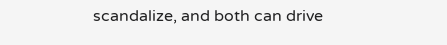scandalize, and both can drive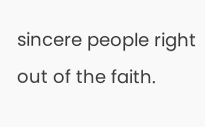sincere people right out of the faith.